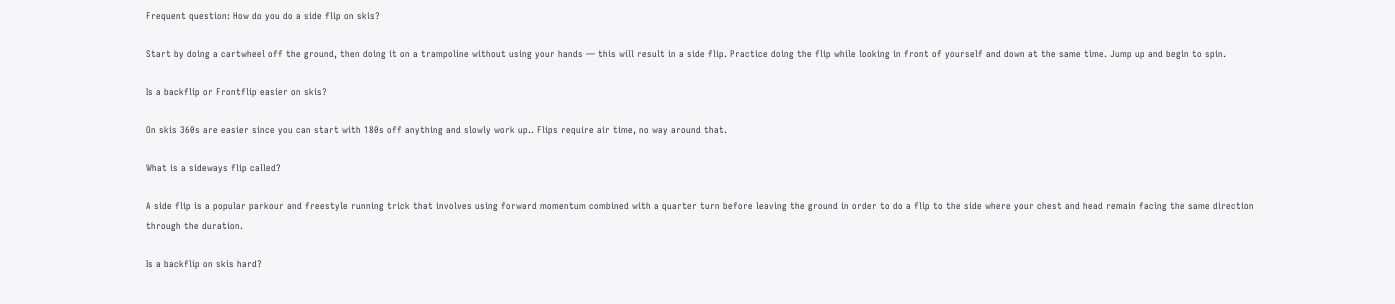Frequent question: How do you do a side flip on skis?

Start by doing a cartwheel off the ground, then doing it on a trampoline without using your hands — this will result in a side flip. Practice doing the flip while looking in front of yourself and down at the same time. Jump up and begin to spin.

Is a backflip or Frontflip easier on skis?

On skis 360s are easier since you can start with 180s off anything and slowly work up.. Flips require air time, no way around that.

What is a sideways flip called?

A side flip is a popular parkour and freestyle running trick that involves using forward momentum combined with a quarter turn before leaving the ground in order to do a flip to the side where your chest and head remain facing the same direction through the duration.

Is a backflip on skis hard?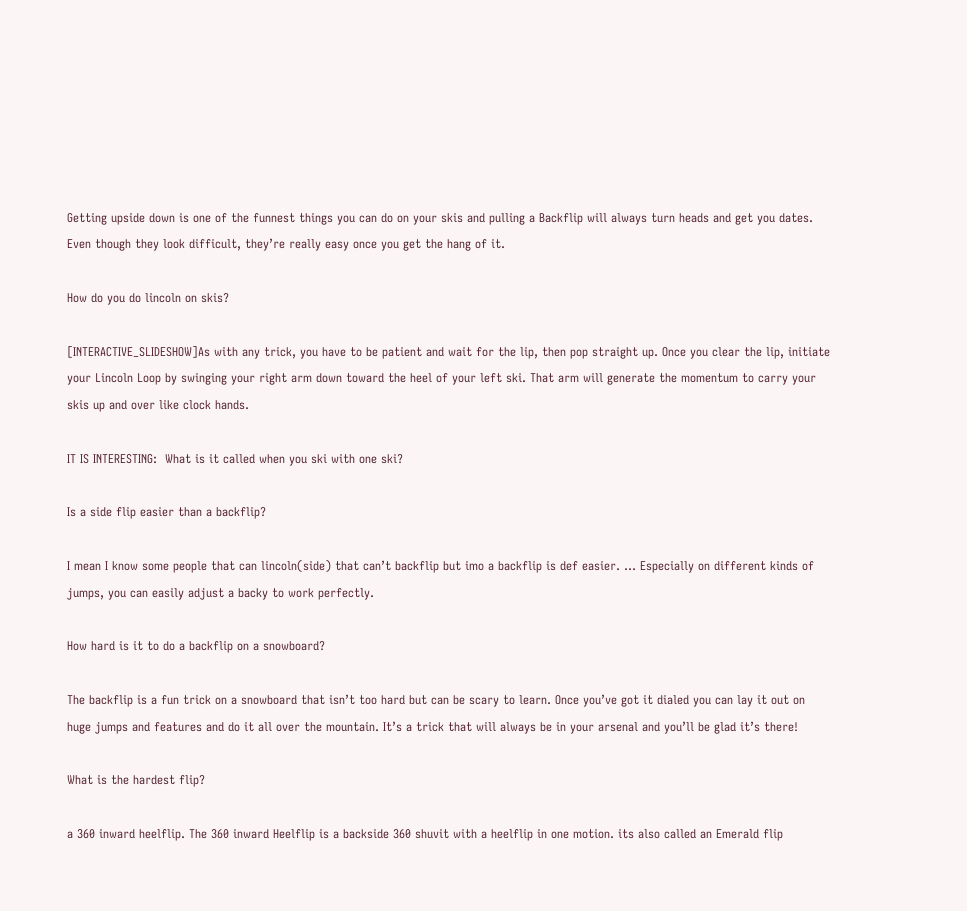Getting upside down is one of the funnest things you can do on your skis and pulling a Backflip will always turn heads and get you dates. Even though they look difficult, they’re really easy once you get the hang of it.

How do you do lincoln on skis?

[INTERACTIVE_SLIDESHOW]As with any trick, you have to be patient and wait for the lip, then pop straight up. Once you clear the lip, initiate your Lincoln Loop by swinging your right arm down toward the heel of your left ski. That arm will generate the momentum to carry your skis up and over like clock hands.

IT IS INTERESTING:  What is it called when you ski with one ski?

Is a side flip easier than a backflip?

I mean I know some people that can lincoln(side) that can’t backflip but imo a backflip is def easier. … Especially on different kinds of jumps, you can easily adjust a backy to work perfectly.

How hard is it to do a backflip on a snowboard?

The backflip is a fun trick on a snowboard that isn’t too hard but can be scary to learn. Once you’ve got it dialed you can lay it out on huge jumps and features and do it all over the mountain. It’s a trick that will always be in your arsenal and you’ll be glad it’s there!

What is the hardest flip?

a 360 inward heelflip. The 360 inward Heelflip is a backside 360 shuvit with a heelflip in one motion. its also called an Emerald flip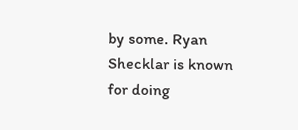by some. Ryan Shecklar is known for doing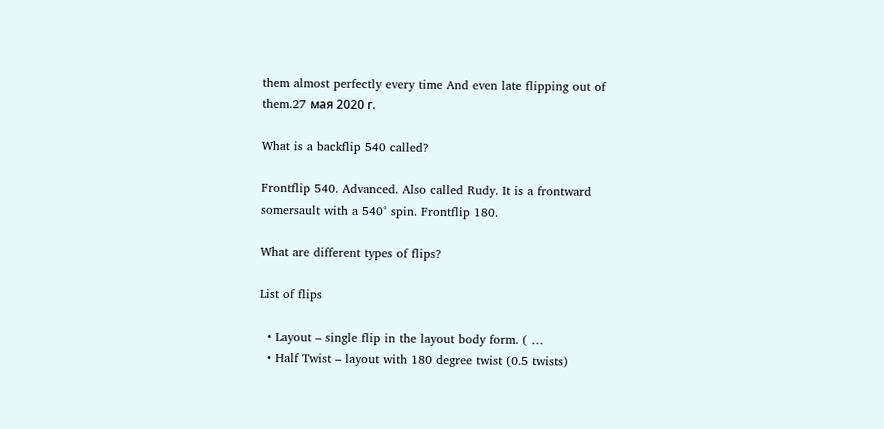them almost perfectly every time And even late flipping out of them.27 мая 2020 г.

What is a backflip 540 called?

Frontflip 540. Advanced. Also called Rudy. It is a frontward somersault with a 540° spin. Frontflip 180.

What are different types of flips?

List of flips

  • Layout – single flip in the layout body form. ( …
  • Half Twist – layout with 180 degree twist (0.5 twists)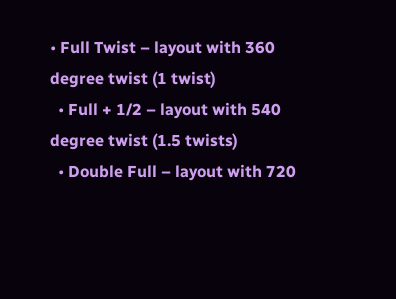• Full Twist – layout with 360 degree twist (1 twist)
  • Full + 1/2 – layout with 540 degree twist (1.5 twists)
  • Double Full – layout with 720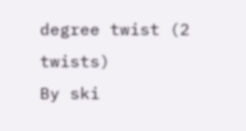degree twist (2 twists)
By ski